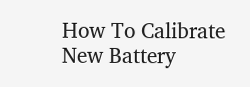How To Calibrate New Battery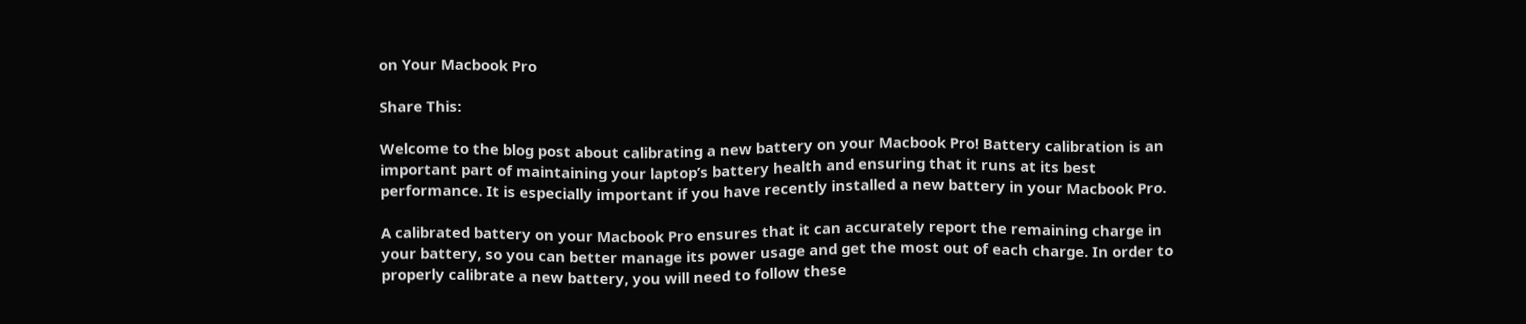on Your Macbook Pro

Share This:

Welcome to the blog post about calibrating a new battery on your Macbook Pro! Battery calibration is an important part of maintaining your laptop’s battery health and ensuring that it runs at its best performance. It is especially important if you have recently installed a new battery in your Macbook Pro.

A calibrated battery on your Macbook Pro ensures that it can accurately report the remaining charge in your battery, so you can better manage its power usage and get the most out of each charge. In order to properly calibrate a new battery, you will need to follow these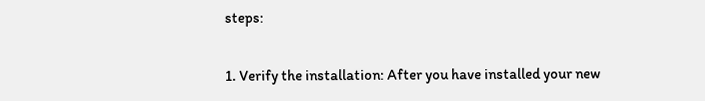steps:

1. Verify the installation: After you have installed your new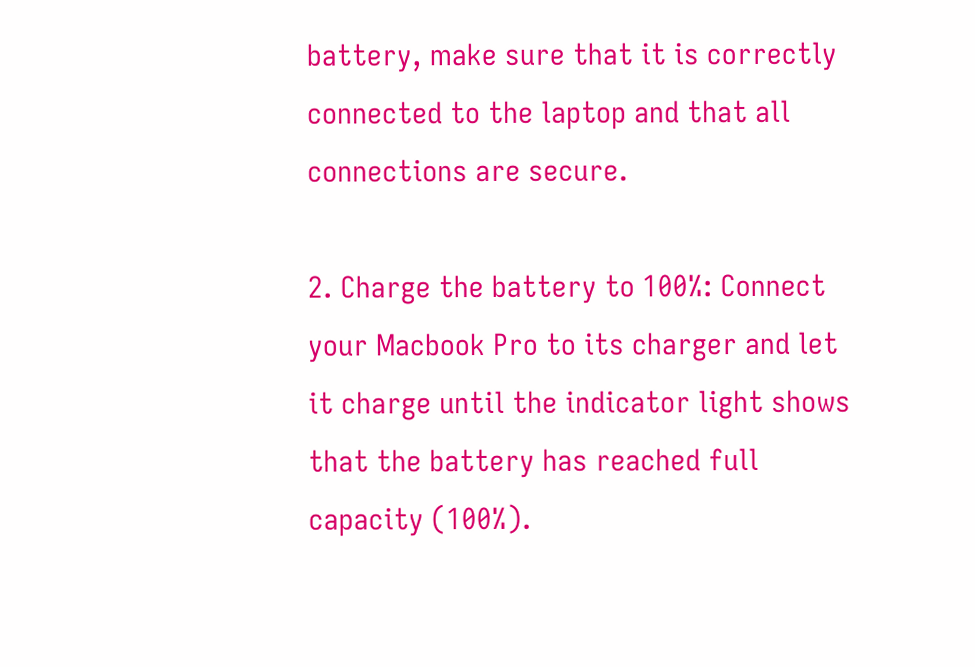battery, make sure that it is correctly connected to the laptop and that all connections are secure.

2. Charge the battery to 100%: Connect your Macbook Pro to its charger and let it charge until the indicator light shows that the battery has reached full capacity (100%).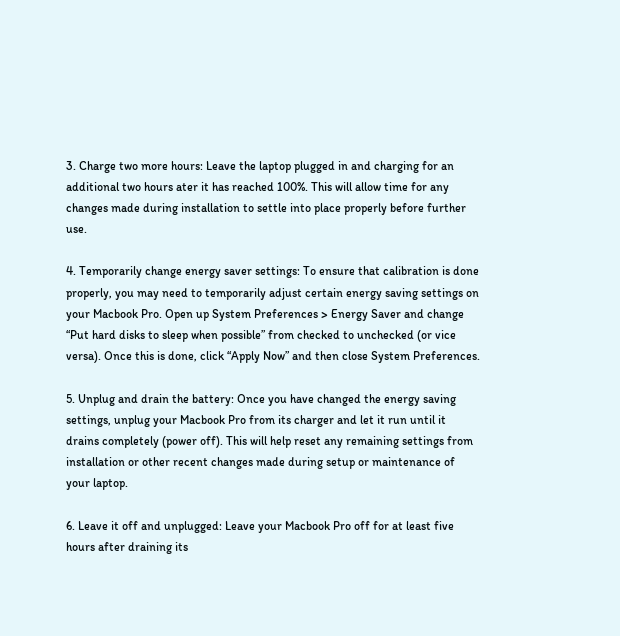3. Charge two more hours: Leave the laptop plugged in and charging for an additional two hours ater it has reached 100%. This will allow time for any changes made during installation to settle into place properly before further use.

4. Temporarily change energy saver settings: To ensure that calibration is done properly, you may need to temporarily adjust certain energy saving settings on your Macbook Pro. Open up System Preferences > Energy Saver and change “Put hard disks to sleep when possible” from checked to unchecked (or vice versa). Once this is done, click “Apply Now” and then close System Preferences.

5. Unplug and drain the battery: Once you have changed the energy saving settings, unplug your Macbook Pro from its charger and let it run until it drains completely (power off). This will help reset any remaining settings from installation or other recent changes made during setup or maintenance of your laptop.

6. Leave it off and unplugged: Leave your Macbook Pro off for at least five hours after draining its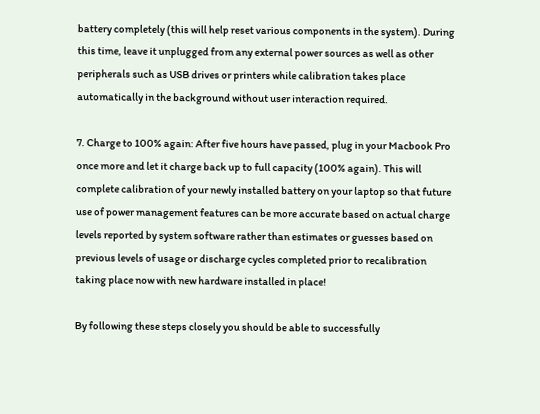battery completely (this will help reset various components in the system). During this time, leave it unplugged from any external power sources as well as other peripherals such as USB drives or printers while calibration takes place automatically in the background without user interaction required.

7. Charge to 100% again: After five hours have passed, plug in your Macbook Pro once more and let it charge back up to full capacity (100% again). This will complete calibration of your newly installed battery on your laptop so that future use of power management features can be more accurate based on actual charge levels reported by system software rather than estimates or guesses based on previous levels of usage or discharge cycles completed prior to recalibration taking place now with new hardware installed in place!

By following these steps closely you should be able to successfully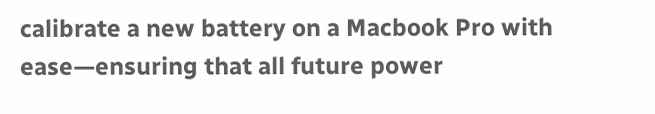calibrate a new battery on a Macbook Pro with ease—ensuring that all future power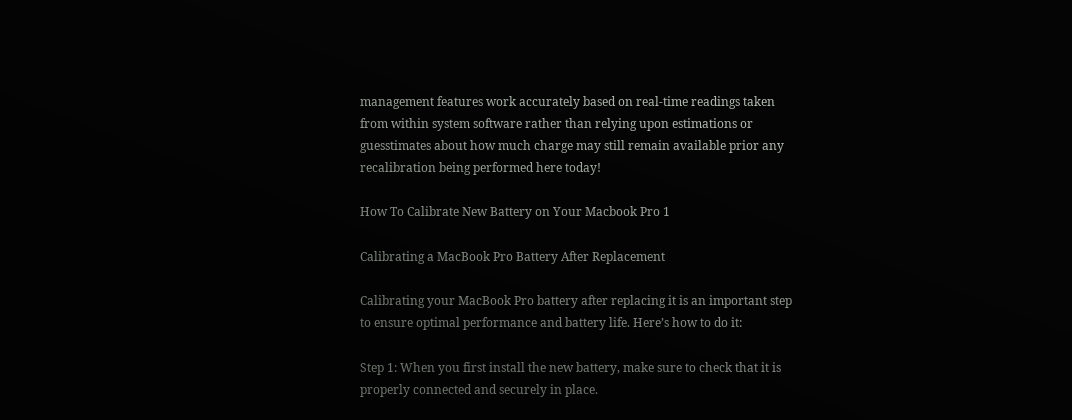management features work accurately based on real-time readings taken from within system software rather than relying upon estimations or guesstimates about how much charge may still remain available prior any recalibration being performed here today!

How To Calibrate New Battery on Your Macbook Pro 1

Calibrating a MacBook Pro Battery After Replacement

Calibrating your MacBook Pro battery after replacing it is an important step to ensure optimal performance and battery life. Here’s how to do it:

Step 1: When you first install the new battery, make sure to check that it is properly connected and securely in place.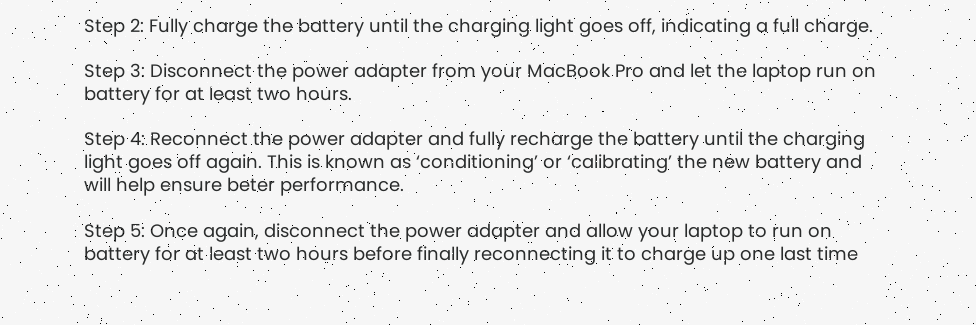Step 2: Fully charge the battery until the charging light goes off, indicating a full charge.

Step 3: Disconnect the power adapter from your MacBook Pro and let the laptop run on battery for at least two hours.

Step 4: Reconnect the power adapter and fully recharge the battery until the charging light goes off again. This is known as ‘conditioning’ or ‘calibrating’ the new battery and will help ensure beter performance.

Step 5: Once again, disconnect the power adapter and allow your laptop to run on battery for at least two hours before finally reconnecting it to charge up one last time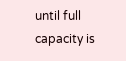until full capacity is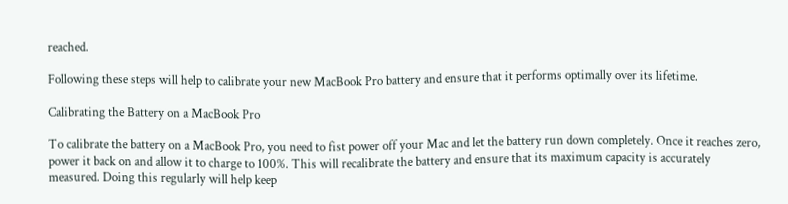reached.

Following these steps will help to calibrate your new MacBook Pro battery and ensure that it performs optimally over its lifetime.

Calibrating the Battery on a MacBook Pro

To calibrate the battery on a MacBook Pro, you need to fist power off your Mac and let the battery run down completely. Once it reaches zero, power it back on and allow it to charge to 100%. This will recalibrate the battery and ensure that its maximum capacity is accurately measured. Doing this regularly will help keep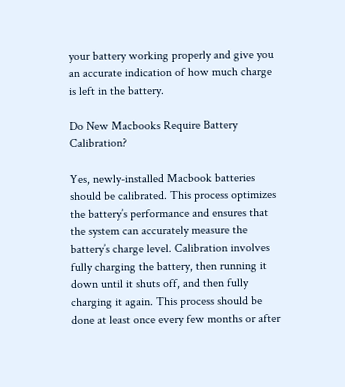your battery working properly and give you an accurate indication of how much charge is left in the battery.

Do New Macbooks Require Battery Calibration?

Yes, newly-installed Macbook batteries should be calibrated. This process optimizes the battery’s performance and ensures that the system can accurately measure the battery’s charge level. Calibration involves fully charging the battery, then running it down until it shuts off, and then fully charging it again. This process should be done at least once every few months or after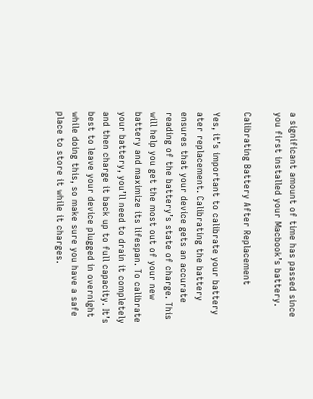a significant amount of time has passed since you first installed your Macbook’s battery.

Calibrating Battery After Replacement

Yes, it’s important to calibrate your battery ater replacement. Calibrating the battery ensures that your device gets an accurate reading of the battery’s state of charge. This will help you get the most out of your new battery and maximize its lifespan. To calibrate your battery, you’ll need to drain it completely and then charge it back up to full capacity. It’s best to leave your device plugged in overnight while doing this, so make sure you have a safe place to store it while it charges.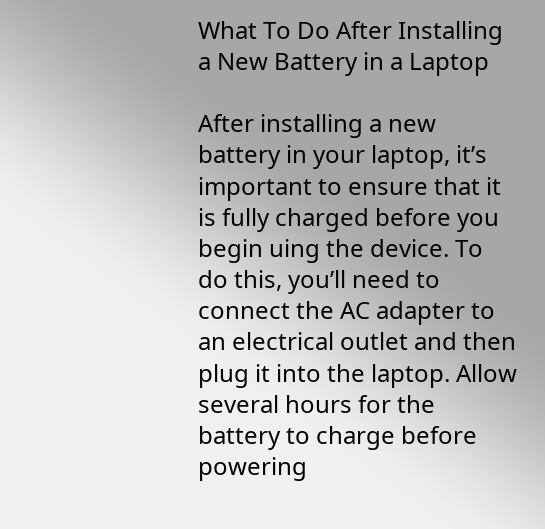What To Do After Installing a New Battery in a Laptop

After installing a new battery in your laptop, it’s important to ensure that it is fully charged before you begin uing the device. To do this, you’ll need to connect the AC adapter to an electrical outlet and then plug it into the laptop. Allow several hours for the battery to charge before powering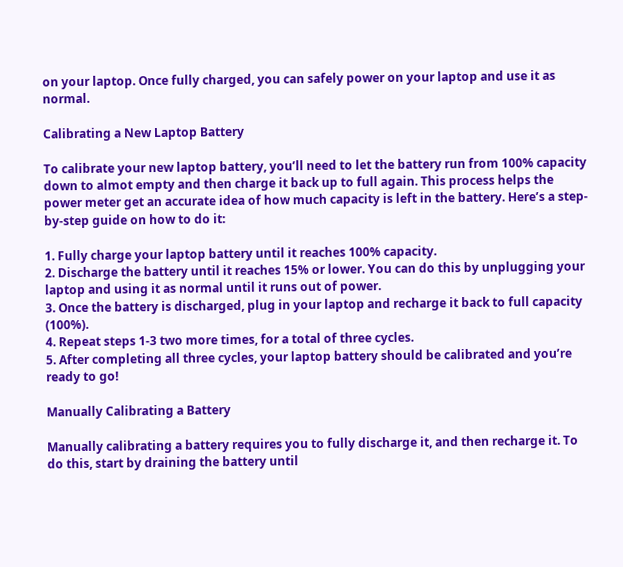on your laptop. Once fully charged, you can safely power on your laptop and use it as normal.

Calibrating a New Laptop Battery

To calibrate your new laptop battery, you’ll need to let the battery run from 100% capacity down to almot empty and then charge it back up to full again. This process helps the power meter get an accurate idea of how much capacity is left in the battery. Here’s a step-by-step guide on how to do it:

1. Fully charge your laptop battery until it reaches 100% capacity.
2. Discharge the battery until it reaches 15% or lower. You can do this by unplugging your laptop and using it as normal until it runs out of power.
3. Once the battery is discharged, plug in your laptop and recharge it back to full capacity (100%).
4. Repeat steps 1-3 two more times, for a total of three cycles.
5. After completing all three cycles, your laptop battery should be calibrated and you’re ready to go!

Manually Calibrating a Battery

Manually calibrating a battery requires you to fully discharge it, and then recharge it. To do this, start by draining the battery until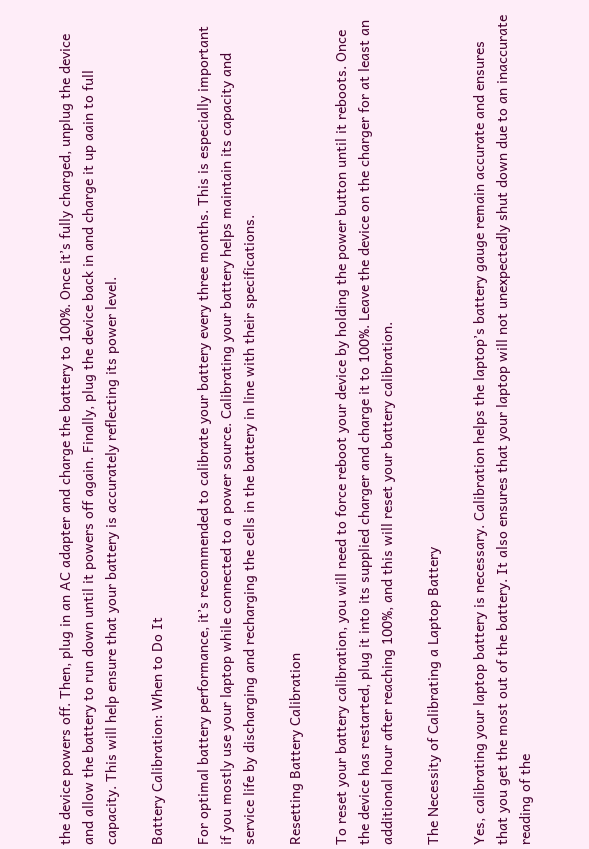the device powers off. Then, plug in an AC adapter and charge the battery to 100%. Once it’s fully charged, unplug the device and allow the battery to run down until it powers off again. Finally, plug the device back in and charge it up aain to full capacity. This will help ensure that your battery is accurately reflecting its power level.

Battery Calibration: When to Do It

For optimal battery performance, it’s recommended to calibrate your battery every three months. This is especially important if you mostly use your laptop while connected to a power source. Calibrating your battery helps maintain its capacity and service life by discharging and recharging the cells in the battery in line with their specifications.

Resetting Battery Calibration

To reset your battery calibration, you will need to force reboot your device by holding the power button until it reboots. Once the device has restarted, plug it into its supplied charger and charge it to 100%. Leave the device on the charger for at least an additional hour after reaching 100%, and this will reset your battery calibration.

The Necessity of Calibrating a Laptop Battery

Yes, calibrating your laptop battery is necessary. Calibration helps the laptop’s battery gauge remain accurate and ensures that you get the most out of the battery. It also ensures that your laptop will not unexpectedly shut down due to an inaccurate reading of the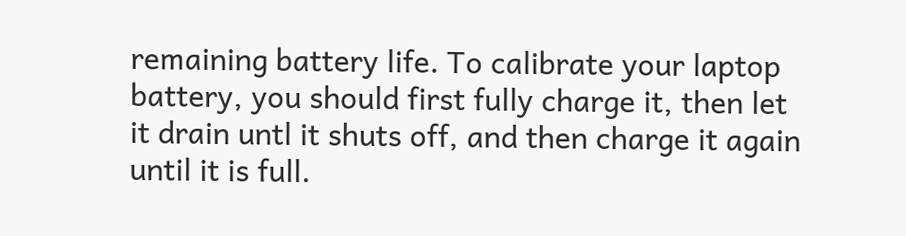remaining battery life. To calibrate your laptop battery, you should first fully charge it, then let it drain untl it shuts off, and then charge it again until it is full.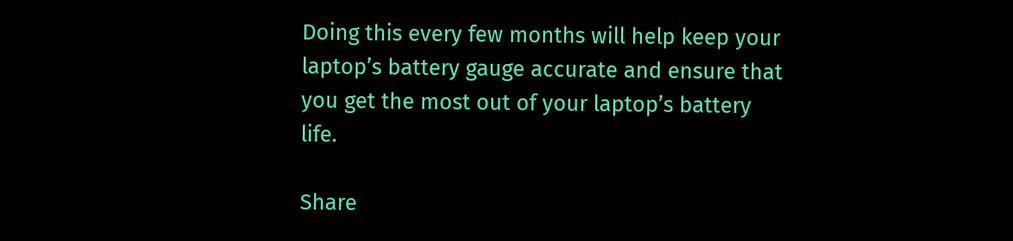Doing this every few months will help keep your laptop’s battery gauge accurate and ensure that you get the most out of your laptop’s battery life.

Share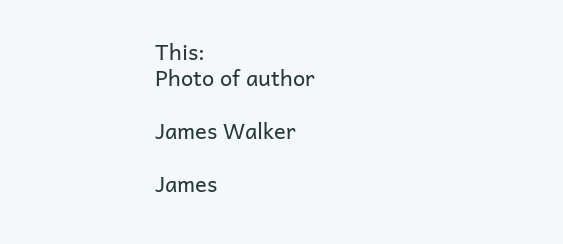This:
Photo of author

James Walker

James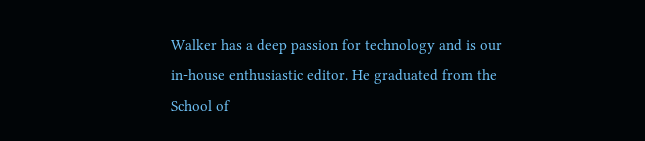Walker has a deep passion for technology and is our in-house enthusiastic editor. He graduated from the School of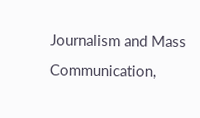Journalism and Mass Communication,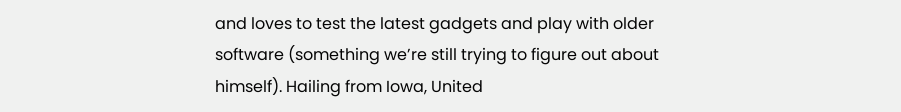and loves to test the latest gadgets and play with older software (something we’re still trying to figure out about himself). Hailing from Iowa, United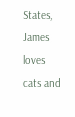States, James loves cats and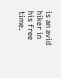is an avid hiker in his free time.